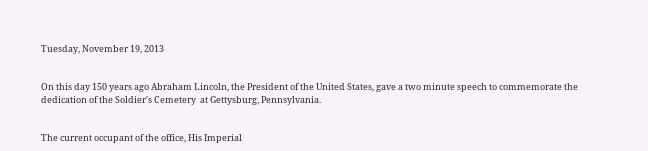Tuesday, November 19, 2013


On this day 150 years ago Abraham Lincoln, the President of the United States, gave a two minute speech to commemorate the dedication of the Soldier's Cemetery  at Gettysburg, Pennsylvania.


The current occupant of the office, His Imperial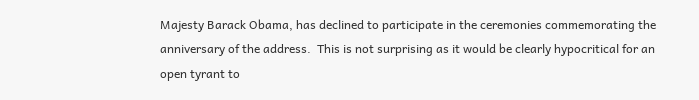Majesty Barack Obama, has declined to participate in the ceremonies commemorating the anniversary of the address.  This is not surprising as it would be clearly hypocritical for an open tyrant to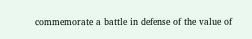commemorate a battle in defense of the value of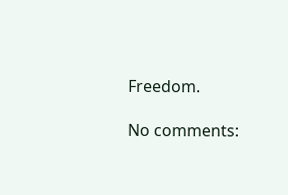Freedom.

No comments: